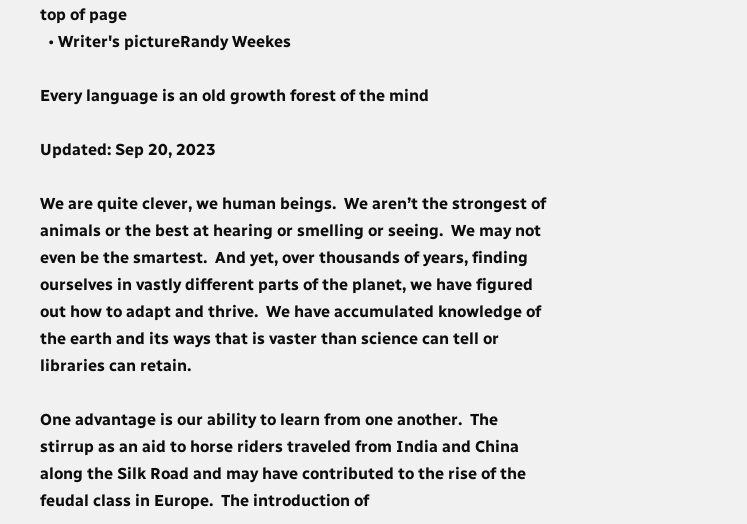top of page
  • Writer's pictureRandy Weekes

Every language is an old growth forest of the mind

Updated: Sep 20, 2023

We are quite clever, we human beings.  We aren’t the strongest of animals or the best at hearing or smelling or seeing.  We may not even be the smartest.  And yet, over thousands of years, finding ourselves in vastly different parts of the planet, we have figured out how to adapt and thrive.  We have accumulated knowledge of the earth and its ways that is vaster than science can tell or libraries can retain.

One advantage is our ability to learn from one another.  The stirrup as an aid to horse riders traveled from India and China along the Silk Road and may have contributed to the rise of the feudal class in Europe.  The introduction of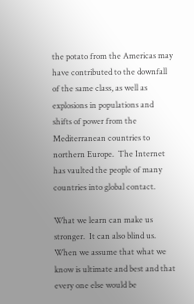the potato from the Americas may have contributed to the downfall of the same class, as well as explosions in populations and shifts of power from the Mediterranean countries to northern Europe.  The Internet has vaulted the people of many countries into global contact.

What we learn can make us stronger.  It can also blind us.  When we assume that what we know is ultimate and best and that every one else would be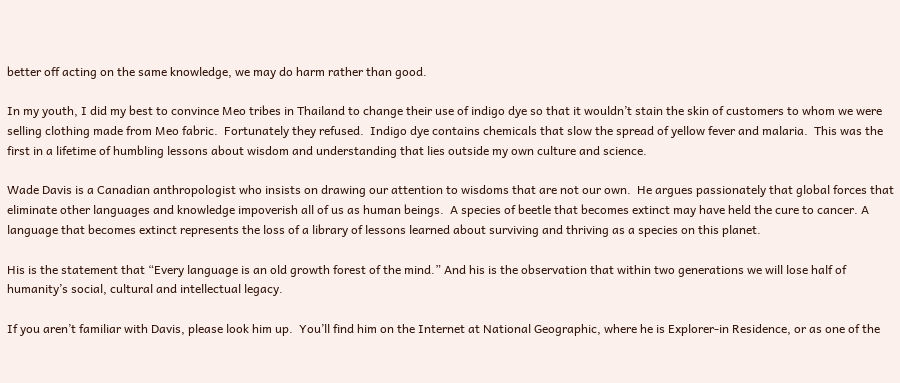better off acting on the same knowledge, we may do harm rather than good.

In my youth, I did my best to convince Meo tribes in Thailand to change their use of indigo dye so that it wouldn’t stain the skin of customers to whom we were selling clothing made from Meo fabric.  Fortunately they refused.  Indigo dye contains chemicals that slow the spread of yellow fever and malaria.  This was the first in a lifetime of humbling lessons about wisdom and understanding that lies outside my own culture and science.

Wade Davis is a Canadian anthropologist who insists on drawing our attention to wisdoms that are not our own.  He argues passionately that global forces that eliminate other languages and knowledge impoverish all of us as human beings.  A species of beetle that becomes extinct may have held the cure to cancer. A language that becomes extinct represents the loss of a library of lessons learned about surviving and thriving as a species on this planet.

His is the statement that “Every language is an old growth forest of the mind.” And his is the observation that within two generations we will lose half of humanity’s social, cultural and intellectual legacy.

If you aren’t familiar with Davis, please look him up.  You’ll find him on the Internet at National Geographic, where he is Explorer-in Residence, or as one of the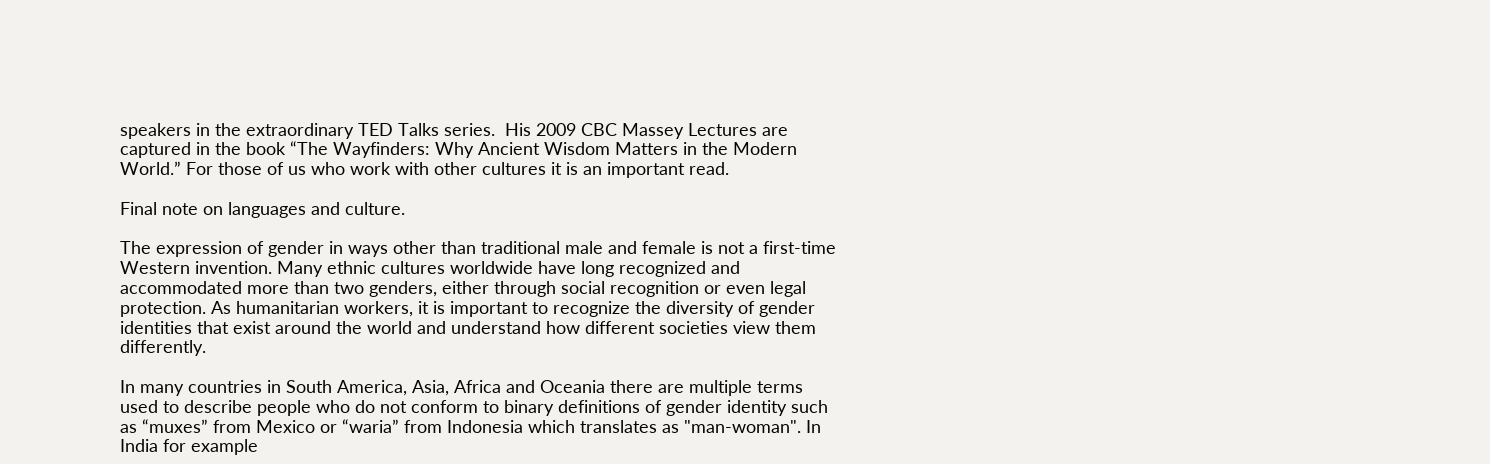speakers in the extraordinary TED Talks series.  His 2009 CBC Massey Lectures are captured in the book “The Wayfinders: Why Ancient Wisdom Matters in the Modern World.” For those of us who work with other cultures it is an important read.

Final note on languages and culture.

The expression of gender in ways other than traditional male and female is not a first-time Western invention. Many ethnic cultures worldwide have long recognized and accommodated more than two genders, either through social recognition or even legal protection. As humanitarian workers, it is important to recognize the diversity of gender identities that exist around the world and understand how different societies view them differently.

In many countries in South America, Asia, Africa and Oceania there are multiple terms used to describe people who do not conform to binary definitions of gender identity such as “muxes” from Mexico or “waria” from Indonesia which translates as "man-woman". In India for example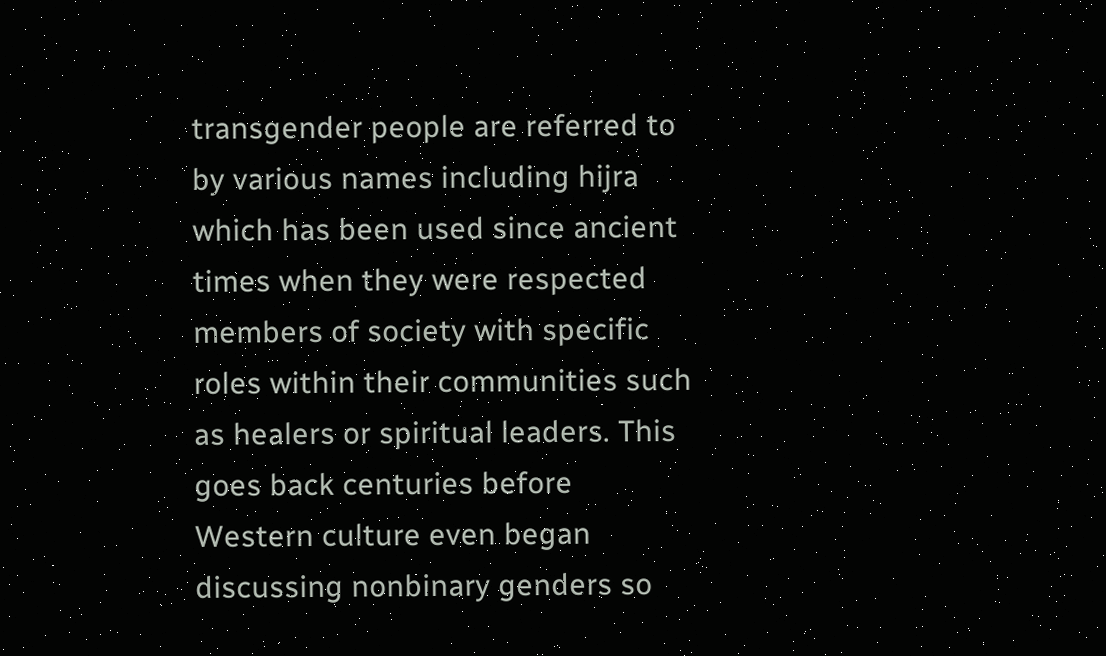transgender people are referred to by various names including hijra which has been used since ancient times when they were respected members of society with specific roles within their communities such as healers or spiritual leaders. This goes back centuries before Western culture even began discussing nonbinary genders so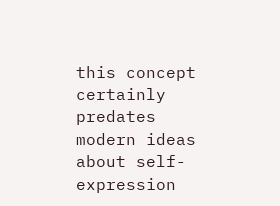this concept certainly predates modern ideas about self-expression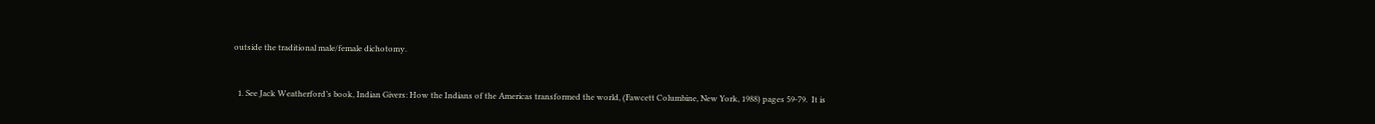outside the traditional male/female dichotomy.


  1. See Jack Weatherford’s book, Indian Givers: How the Indians of the Americas transformed the world, (Fawcett Columbine, New York, 1988) pages 59-79.  It is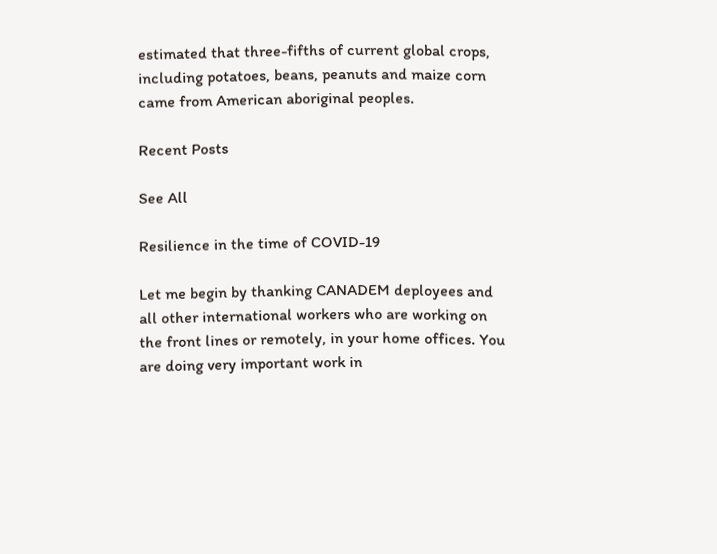estimated that three-fifths of current global crops, including potatoes, beans, peanuts and maize corn came from American aboriginal peoples.

Recent Posts

See All

Resilience in the time of COVID-19

Let me begin by thanking CANADEM deployees and all other international workers who are working on the front lines or remotely, in your home offices. You are doing very important work in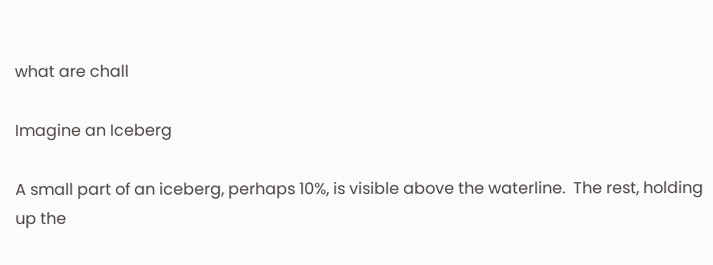what are chall

Imagine an Iceberg

A small part of an iceberg, perhaps 10%, is visible above the waterline.  The rest, holding up the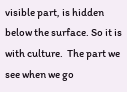visible part, is hidden below the surface. So it is with culture.  The part we see when we go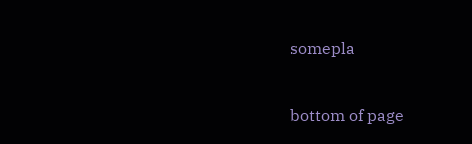somepla


bottom of page